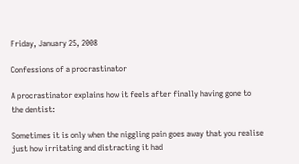Friday, January 25, 2008

Confessions of a procrastinator

A procrastinator explains how it feels after finally having gone to the dentist:

Sometimes it is only when the niggling pain goes away that you realise just how irritating and distracting it had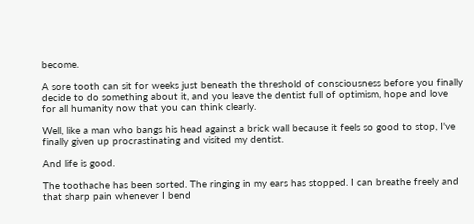become.

A sore tooth can sit for weeks just beneath the threshold of consciousness before you finally decide to do something about it, and you leave the dentist full of optimism, hope and love for all humanity now that you can think clearly.

Well, like a man who bangs his head against a brick wall because it feels so good to stop, I've finally given up procrastinating and visited my dentist.

And life is good.

The toothache has been sorted. The ringing in my ears has stopped. I can breathe freely and that sharp pain whenever I bend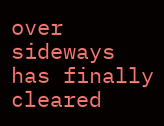over sideways has finally cleared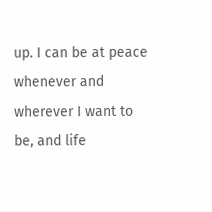up. I can be at peace whenever and wherever I want to be, and life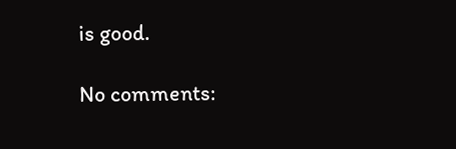is good.

No comments: